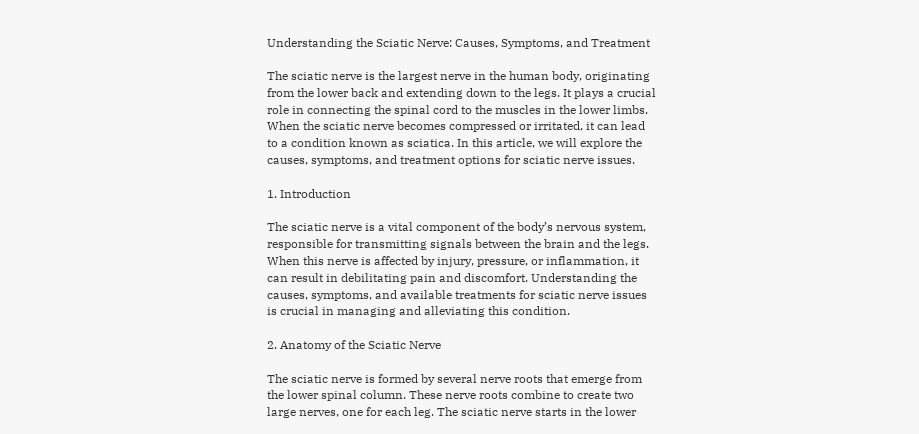Understanding the Sciatic Nerve: Causes, Symptoms, and Treatment

The sciatic nerve is the largest nerve in the human body, originating from the lower back and extending down to the legs. It plays a crucial role in connecting the spinal cord to the muscles in the lower limbs. When the sciatic nerve becomes compressed or irritated, it can lead to a condition known as sciatica. In this article, we will explore the causes, symptoms, and treatment options for sciatic nerve issues.

1. Introduction

The sciatic nerve is a vital component of the body’s nervous system, responsible for transmitting signals between the brain and the legs. When this nerve is affected by injury, pressure, or inflammation, it can result in debilitating pain and discomfort. Understanding the causes, symptoms, and available treatments for sciatic nerve issues is crucial in managing and alleviating this condition.

2. Anatomy of the Sciatic Nerve

The sciatic nerve is formed by several nerve roots that emerge from the lower spinal column. These nerve roots combine to create two large nerves, one for each leg. The sciatic nerve starts in the lower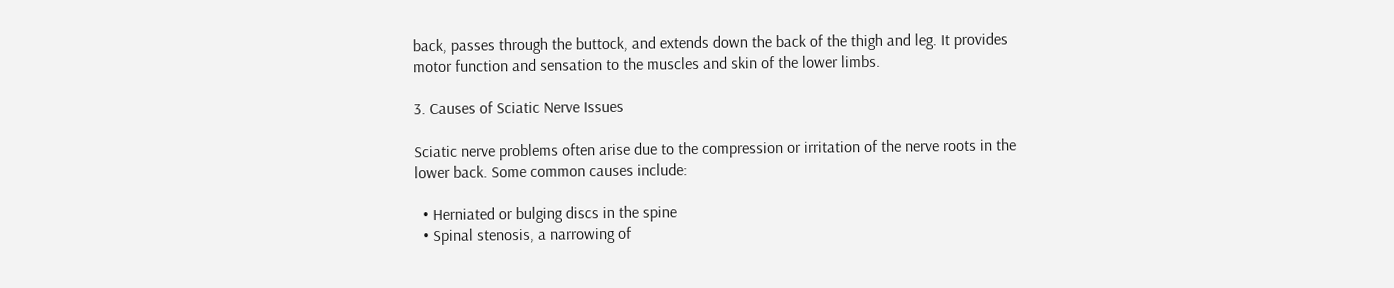back, passes through the buttock, and extends down the back of the thigh and leg. It provides motor function and sensation to the muscles and skin of the lower limbs.

3. Causes of Sciatic Nerve Issues

Sciatic nerve problems often arise due to the compression or irritation of the nerve roots in the lower back. Some common causes include:

  • Herniated or bulging discs in the spine
  • Spinal stenosis, a narrowing of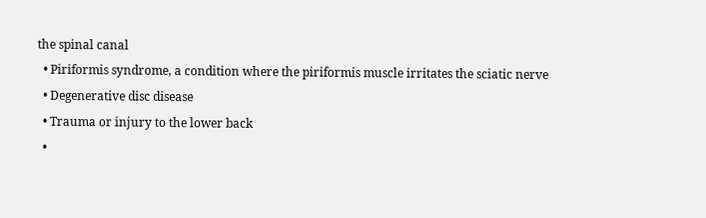the spinal canal
  • Piriformis syndrome, a condition where the piriformis muscle irritates the sciatic nerve
  • Degenerative disc disease
  • Trauma or injury to the lower back
  •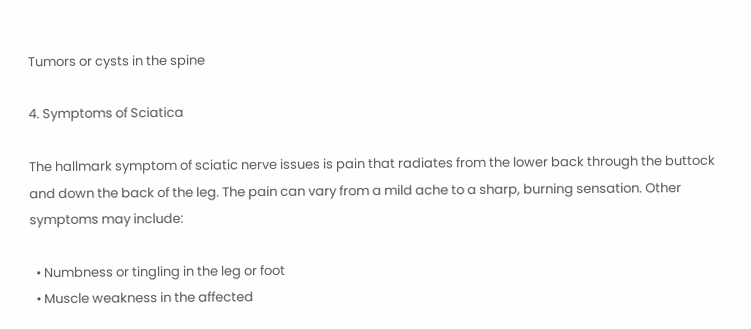Tumors or cysts in the spine

4. Symptoms of Sciatica

The hallmark symptom of sciatic nerve issues is pain that radiates from the lower back through the buttock and down the back of the leg. The pain can vary from a mild ache to a sharp, burning sensation. Other symptoms may include:

  • Numbness or tingling in the leg or foot
  • Muscle weakness in the affected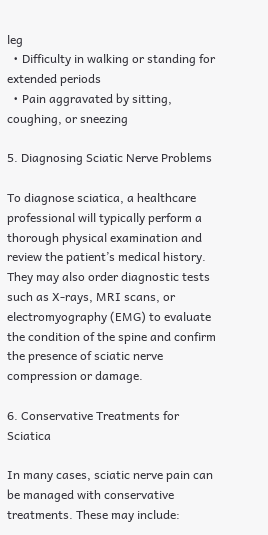leg
  • Difficulty in walking or standing for extended periods
  • Pain aggravated by sitting, coughing, or sneezing

5. Diagnosing Sciatic Nerve Problems

To diagnose sciatica, a healthcare professional will typically perform a thorough physical examination and review the patient’s medical history. They may also order diagnostic tests such as X-rays, MRI scans, or electromyography (EMG) to evaluate the condition of the spine and confirm the presence of sciatic nerve compression or damage.

6. Conservative Treatments for Sciatica

In many cases, sciatic nerve pain can be managed with conservative treatments. These may include: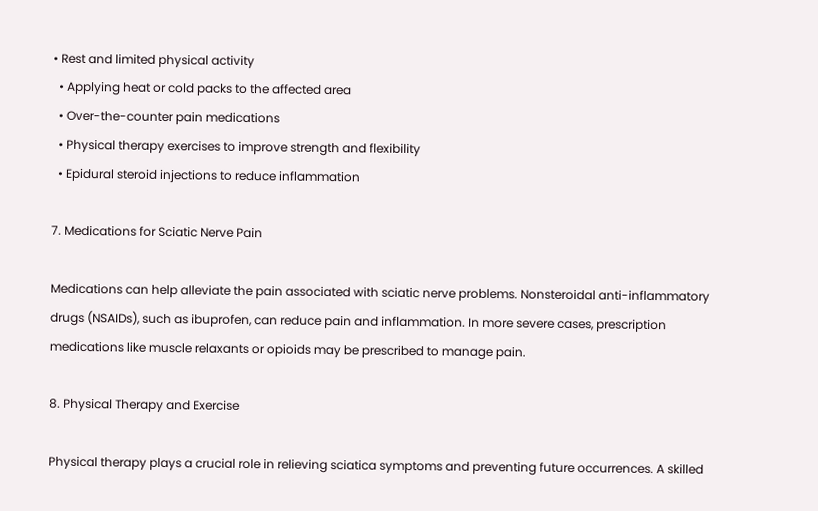• Rest and limited physical activity
  • Applying heat or cold packs to the affected area
  • Over-the-counter pain medications
  • Physical therapy exercises to improve strength and flexibility
  • Epidural steroid injections to reduce inflammation

7. Medications for Sciatic Nerve Pain

Medications can help alleviate the pain associated with sciatic nerve problems. Nonsteroidal anti-inflammatory drugs (NSAIDs), such as ibuprofen, can reduce pain and inflammation. In more severe cases, prescription medications like muscle relaxants or opioids may be prescribed to manage pain.

8. Physical Therapy and Exercise

Physical therapy plays a crucial role in relieving sciatica symptoms and preventing future occurrences. A skilled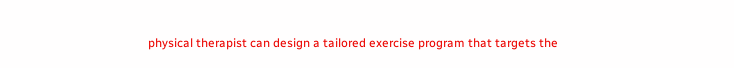physical therapist can design a tailored exercise program that targets the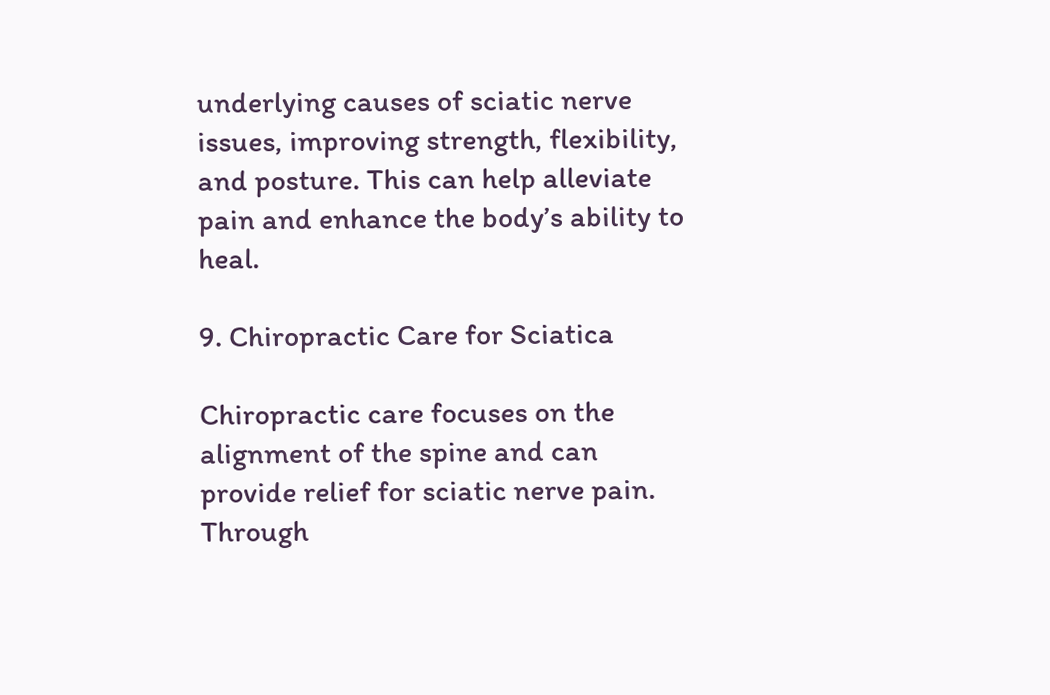underlying causes of sciatic nerve issues, improving strength, flexibility, and posture. This can help alleviate pain and enhance the body’s ability to heal.

9. Chiropractic Care for Sciatica

Chiropractic care focuses on the alignment of the spine and can provide relief for sciatic nerve pain. Through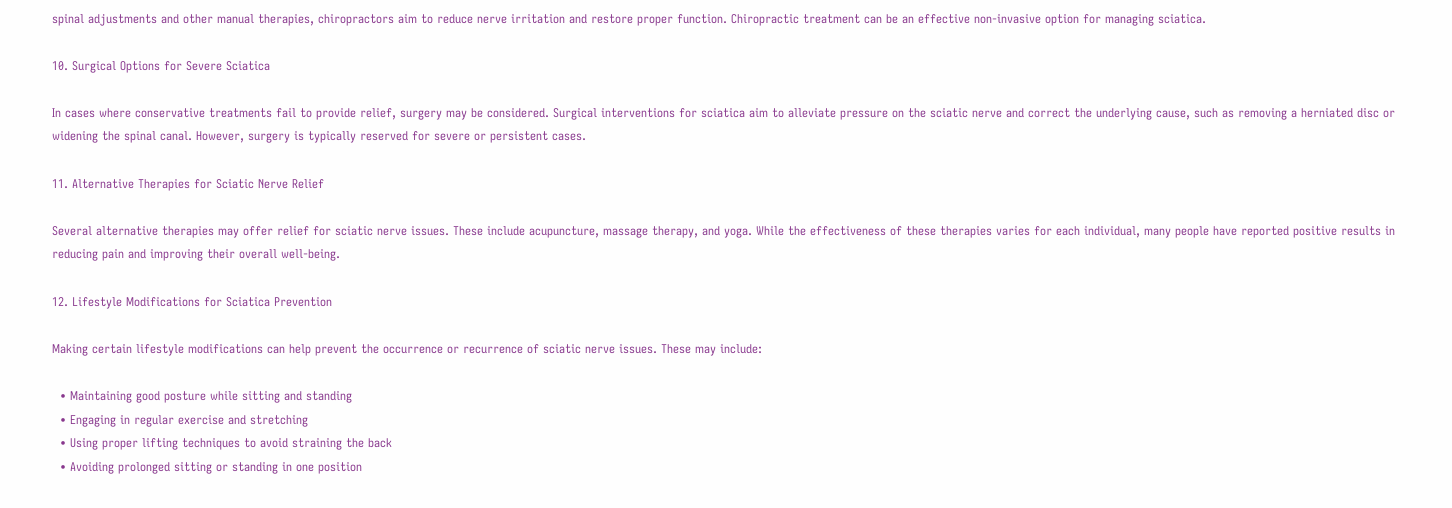spinal adjustments and other manual therapies, chiropractors aim to reduce nerve irritation and restore proper function. Chiropractic treatment can be an effective non-invasive option for managing sciatica.

10. Surgical Options for Severe Sciatica

In cases where conservative treatments fail to provide relief, surgery may be considered. Surgical interventions for sciatica aim to alleviate pressure on the sciatic nerve and correct the underlying cause, such as removing a herniated disc or widening the spinal canal. However, surgery is typically reserved for severe or persistent cases.

11. Alternative Therapies for Sciatic Nerve Relief

Several alternative therapies may offer relief for sciatic nerve issues. These include acupuncture, massage therapy, and yoga. While the effectiveness of these therapies varies for each individual, many people have reported positive results in reducing pain and improving their overall well-being.

12. Lifestyle Modifications for Sciatica Prevention

Making certain lifestyle modifications can help prevent the occurrence or recurrence of sciatic nerve issues. These may include:

  • Maintaining good posture while sitting and standing
  • Engaging in regular exercise and stretching
  • Using proper lifting techniques to avoid straining the back
  • Avoiding prolonged sitting or standing in one position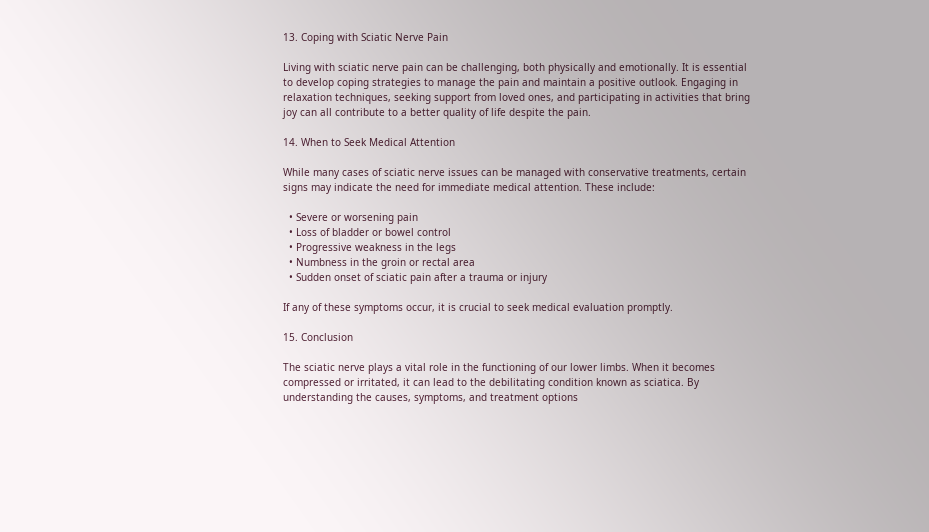13. Coping with Sciatic Nerve Pain

Living with sciatic nerve pain can be challenging, both physically and emotionally. It is essential to develop coping strategies to manage the pain and maintain a positive outlook. Engaging in relaxation techniques, seeking support from loved ones, and participating in activities that bring joy can all contribute to a better quality of life despite the pain.

14. When to Seek Medical Attention

While many cases of sciatic nerve issues can be managed with conservative treatments, certain signs may indicate the need for immediate medical attention. These include:

  • Severe or worsening pain
  • Loss of bladder or bowel control
  • Progressive weakness in the legs
  • Numbness in the groin or rectal area
  • Sudden onset of sciatic pain after a trauma or injury

If any of these symptoms occur, it is crucial to seek medical evaluation promptly.

15. Conclusion

The sciatic nerve plays a vital role in the functioning of our lower limbs. When it becomes compressed or irritated, it can lead to the debilitating condition known as sciatica. By understanding the causes, symptoms, and treatment options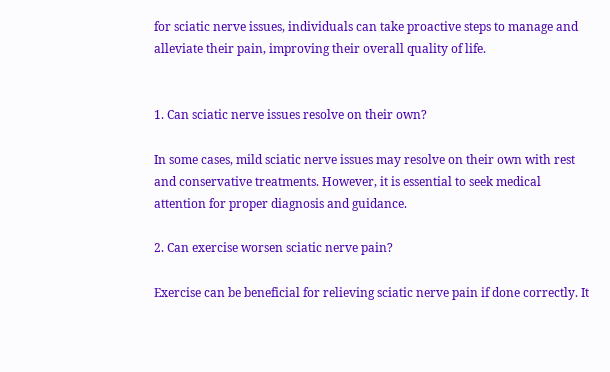for sciatic nerve issues, individuals can take proactive steps to manage and alleviate their pain, improving their overall quality of life.


1. Can sciatic nerve issues resolve on their own?

In some cases, mild sciatic nerve issues may resolve on their own with rest and conservative treatments. However, it is essential to seek medical attention for proper diagnosis and guidance.

2. Can exercise worsen sciatic nerve pain?

Exercise can be beneficial for relieving sciatic nerve pain if done correctly. It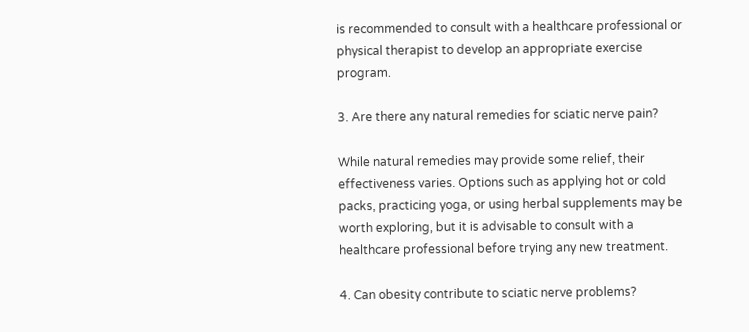is recommended to consult with a healthcare professional or physical therapist to develop an appropriate exercise program.

3. Are there any natural remedies for sciatic nerve pain?

While natural remedies may provide some relief, their effectiveness varies. Options such as applying hot or cold packs, practicing yoga, or using herbal supplements may be worth exploring, but it is advisable to consult with a healthcare professional before trying any new treatment.

4. Can obesity contribute to sciatic nerve problems?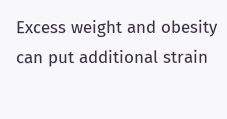Excess weight and obesity can put additional strain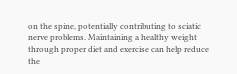on the spine, potentially contributing to sciatic nerve problems. Maintaining a healthy weight through proper diet and exercise can help reduce the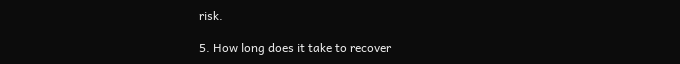risk.

5. How long does it take to recover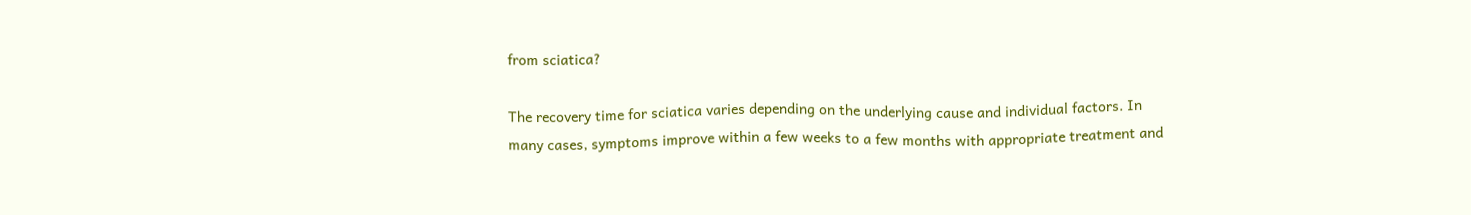from sciatica?

The recovery time for sciatica varies depending on the underlying cause and individual factors. In many cases, symptoms improve within a few weeks to a few months with appropriate treatment and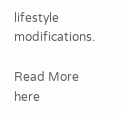lifestyle modifications.

Read More here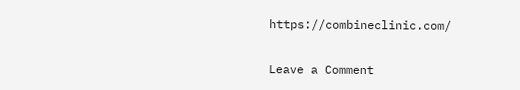https://combineclinic.com/

Leave a Comment